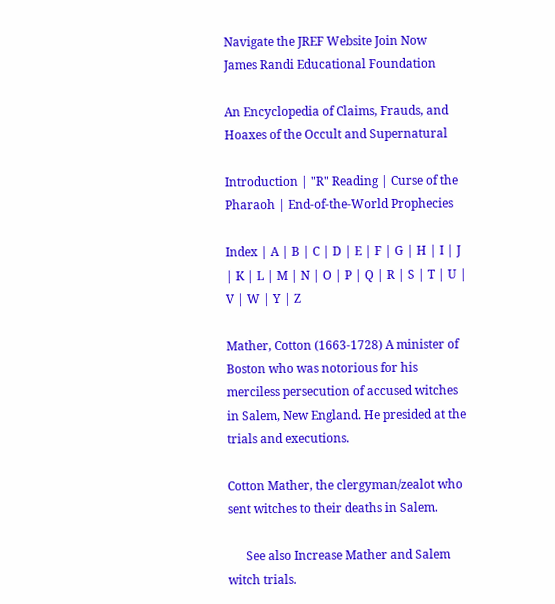Navigate the JREF Website Join Now
James Randi Educational Foundation

An Encyclopedia of Claims, Frauds, and Hoaxes of the Occult and Supernatural

Introduction | "R" Reading | Curse of the Pharaoh | End-of-the-World Prophecies

Index | A | B | C | D | E | F | G | H | I | J | K | L | M | N | O | P | Q | R | S | T | U | V | W | Y | Z

Mather, Cotton (1663-1728) A minister of Boston who was notorious for his merciless persecution of accused witches in Salem, New England. He presided at the trials and executions.

Cotton Mather, the clergyman/zealot who sent witches to their deaths in Salem.

      See also Increase Mather and Salem witch trials.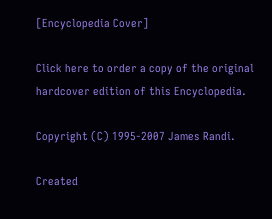[Encyclopedia Cover]

Click here to order a copy of the original hardcover edition of this Encyclopedia.

Copyright (C) 1995-2007 James Randi.

Created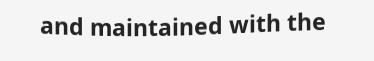and maintained with the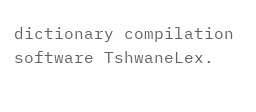dictionary compilation software TshwaneLex.